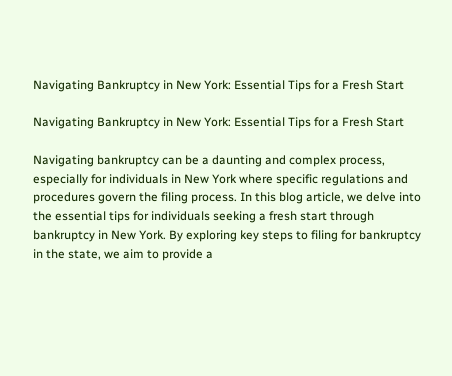Navigating Bankruptcy in New York: Essential Tips for a Fresh Start

Navigating Bankruptcy in New York: Essential Tips for a Fresh Start

Navigating bankruptcy can be a daunting and complex process, especially for individuals in New York where specific regulations and procedures govern the filing process. In this blog article, we delve into the essential tips for individuals seeking a fresh start through bankruptcy in New York. By exploring key steps to filing for bankruptcy in the state, we aim to provide a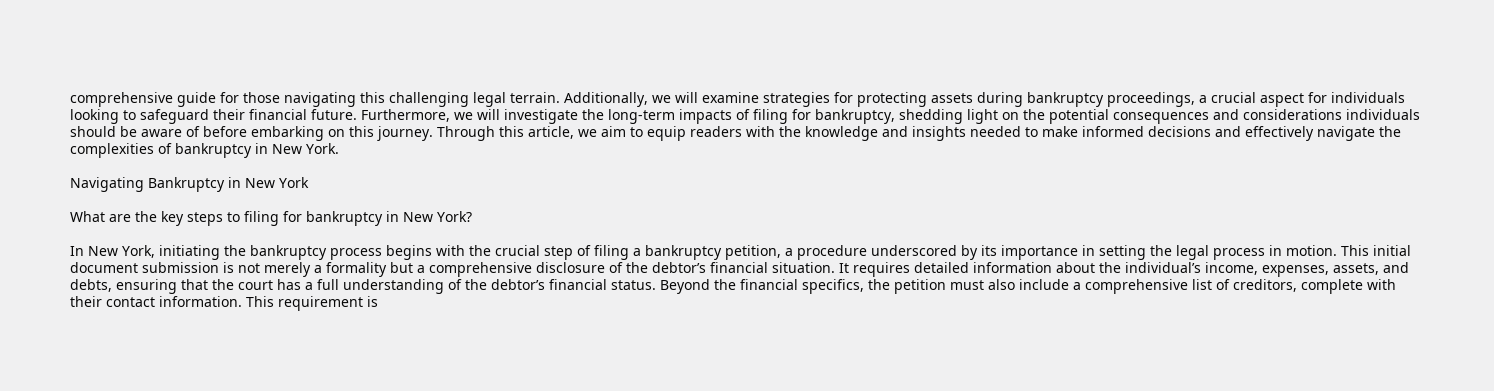comprehensive guide for those navigating this challenging legal terrain. Additionally, we will examine strategies for protecting assets during bankruptcy proceedings, a crucial aspect for individuals looking to safeguard their financial future. Furthermore, we will investigate the long-term impacts of filing for bankruptcy, shedding light on the potential consequences and considerations individuals should be aware of before embarking on this journey. Through this article, we aim to equip readers with the knowledge and insights needed to make informed decisions and effectively navigate the complexities of bankruptcy in New York.

Navigating Bankruptcy in New York

What are the key steps to filing for bankruptcy in New York?

In New York, initiating the bankruptcy process begins with the crucial step of filing a bankruptcy petition, a procedure underscored by its importance in setting the legal process in motion. This initial document submission is not merely a formality but a comprehensive disclosure of the debtor’s financial situation. It requires detailed information about the individual’s income, expenses, assets, and debts, ensuring that the court has a full understanding of the debtor’s financial status. Beyond the financial specifics, the petition must also include a comprehensive list of creditors, complete with their contact information. This requirement is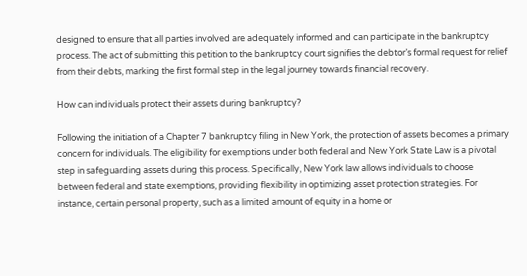designed to ensure that all parties involved are adequately informed and can participate in the bankruptcy process. The act of submitting this petition to the bankruptcy court signifies the debtor’s formal request for relief from their debts, marking the first formal step in the legal journey towards financial recovery.

How can individuals protect their assets during bankruptcy?

Following the initiation of a Chapter 7 bankruptcy filing in New York, the protection of assets becomes a primary concern for individuals. The eligibility for exemptions under both federal and New York State Law is a pivotal step in safeguarding assets during this process. Specifically, New York law allows individuals to choose between federal and state exemptions, providing flexibility in optimizing asset protection strategies. For instance, certain personal property, such as a limited amount of equity in a home or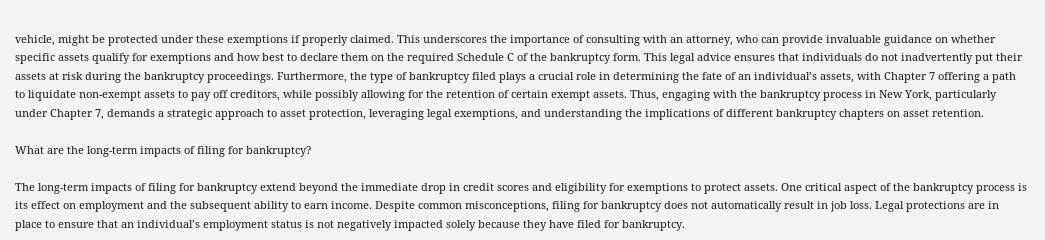vehicle, might be protected under these exemptions if properly claimed. This underscores the importance of consulting with an attorney, who can provide invaluable guidance on whether specific assets qualify for exemptions and how best to declare them on the required Schedule C of the bankruptcy form. This legal advice ensures that individuals do not inadvertently put their assets at risk during the bankruptcy proceedings. Furthermore, the type of bankruptcy filed plays a crucial role in determining the fate of an individual’s assets, with Chapter 7 offering a path to liquidate non-exempt assets to pay off creditors, while possibly allowing for the retention of certain exempt assets. Thus, engaging with the bankruptcy process in New York, particularly under Chapter 7, demands a strategic approach to asset protection, leveraging legal exemptions, and understanding the implications of different bankruptcy chapters on asset retention.

What are the long-term impacts of filing for bankruptcy?

The long-term impacts of filing for bankruptcy extend beyond the immediate drop in credit scores and eligibility for exemptions to protect assets. One critical aspect of the bankruptcy process is its effect on employment and the subsequent ability to earn income. Despite common misconceptions, filing for bankruptcy does not automatically result in job loss. Legal protections are in place to ensure that an individual’s employment status is not negatively impacted solely because they have filed for bankruptcy.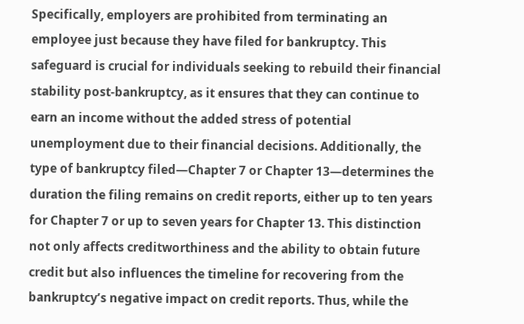Specifically, employers are prohibited from terminating an employee just because they have filed for bankruptcy. This safeguard is crucial for individuals seeking to rebuild their financial stability post-bankruptcy, as it ensures that they can continue to earn an income without the added stress of potential unemployment due to their financial decisions. Additionally, the type of bankruptcy filed—Chapter 7 or Chapter 13—determines the duration the filing remains on credit reports, either up to ten years for Chapter 7 or up to seven years for Chapter 13. This distinction not only affects creditworthiness and the ability to obtain future credit but also influences the timeline for recovering from the bankruptcy’s negative impact on credit reports. Thus, while the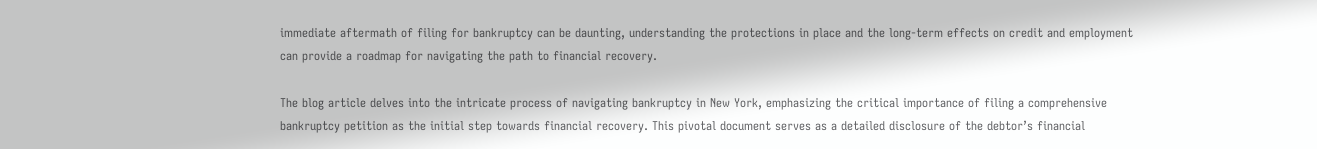immediate aftermath of filing for bankruptcy can be daunting, understanding the protections in place and the long-term effects on credit and employment can provide a roadmap for navigating the path to financial recovery.

The blog article delves into the intricate process of navigating bankruptcy in New York, emphasizing the critical importance of filing a comprehensive bankruptcy petition as the initial step towards financial recovery. This pivotal document serves as a detailed disclosure of the debtor’s financial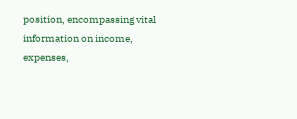position, encompassing vital information on income, expenses,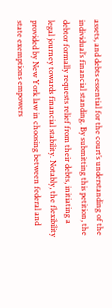assets, and debts essential for the court’s understanding of the individual’s financial standing. By submitting this petition, the debtor formally requests relief from their debts, initiating a legal journey towards financial stability. Notably, the flexibility provided by New York law in choosing between federal and state exemptions empowers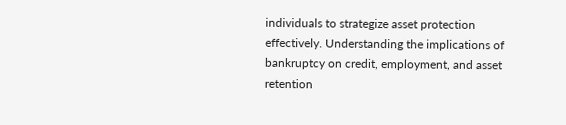individuals to strategize asset protection effectively. Understanding the implications of bankruptcy on credit, employment, and asset retention